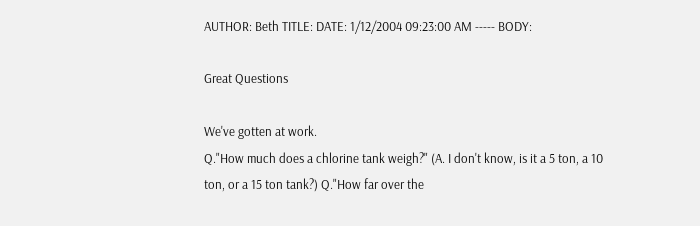AUTHOR: Beth TITLE: DATE: 1/12/2004 09:23:00 AM ----- BODY:

Great Questions

We've gotten at work.
Q."How much does a chlorine tank weigh?" (A. I don't know, is it a 5 ton, a 10 ton, or a 15 ton tank?) Q."How far over the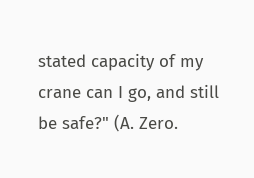stated capacity of my crane can I go, and still be safe?" (A. Zero.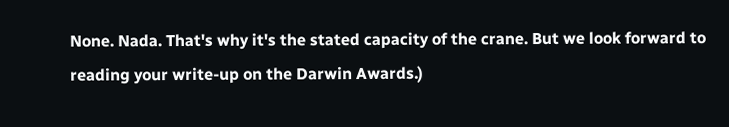None. Nada. That's why it's the stated capacity of the crane. But we look forward to reading your write-up on the Darwin Awards.)